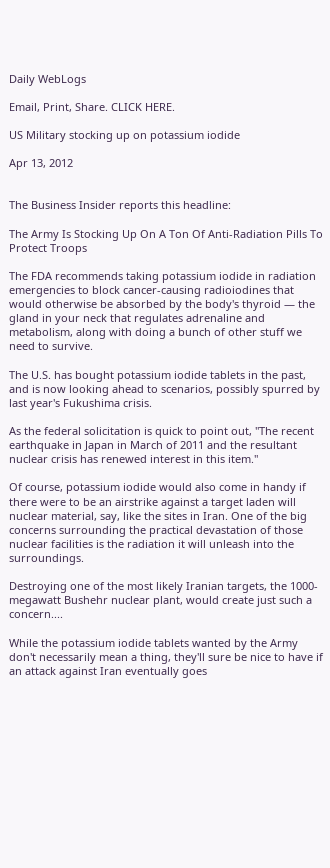Daily WebLogs

Email, Print, Share. CLICK HERE.

US Military stocking up on potassium iodide

Apr 13, 2012


The Business Insider reports this headline:

The Army Is Stocking Up On A Ton Of Anti-Radiation Pills To Protect Troops

The FDA recommends taking potassium iodide in radiation emergencies to block cancer-causing radioiodines that would otherwise be absorbed by the body's thyroid — the gland in your neck that regulates adrenaline and metabolism, along with doing a bunch of other stuff we need to survive.

The U.S. has bought potassium iodide tablets in the past, and is now looking ahead to scenarios, possibly spurred by last year's Fukushima crisis.

As the federal solicitation is quick to point out, "The recent earthquake in Japan in March of 2011 and the resultant nuclear crisis has renewed interest in this item."

Of course, potassium iodide would also come in handy if there were to be an airstrike against a target laden will nuclear material, say, like the sites in Iran. One of the big concerns surrounding the practical devastation of those nuclear facilities is the radiation it will unleash into the surroundings.

Destroying one of the most likely Iranian targets, the 1000-megawatt Bushehr nuclear plant, would create just such a concern....

While the potassium iodide tablets wanted by the Army don't necessarily mean a thing, they'll sure be nice to have if an attack against Iran eventually goes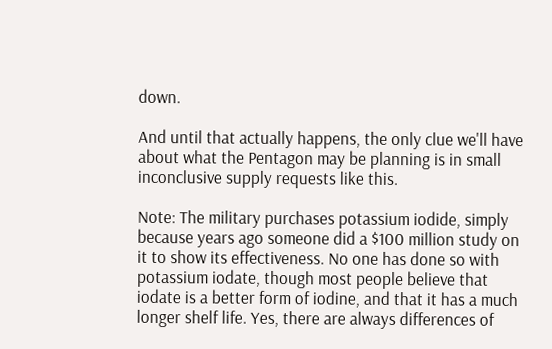down.

And until that actually happens, the only clue we'll have about what the Pentagon may be planning is in small inconclusive supply requests like this.

Note: The military purchases potassium iodide, simply because years ago someone did a $100 million study on it to show its effectiveness. No one has done so with potassium iodate, though most people believe that iodate is a better form of iodine, and that it has a much longer shelf life. Yes, there are always differences of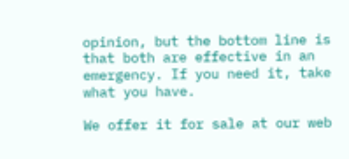opinion, but the bottom line is that both are effective in an emergency. If you need it, take what you have.

We offer it for sale at our web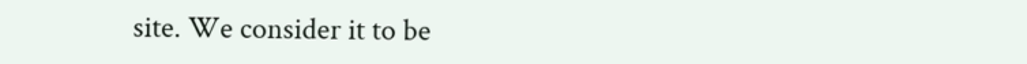site. We consider it to be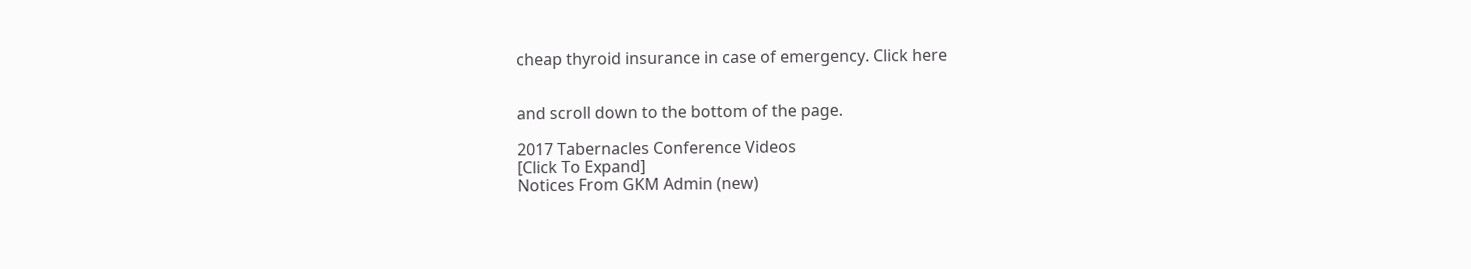cheap thyroid insurance in case of emergency. Click here


and scroll down to the bottom of the page.

2017 Tabernacles Conference Videos
[Click To Expand]
Notices From GKM Admin (new)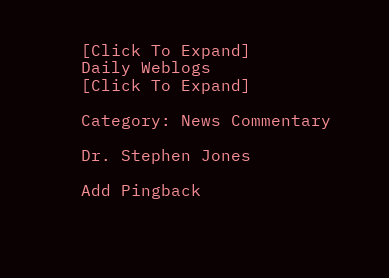[Click To Expand]
Daily Weblogs
[Click To Expand]

Category: News Commentary

Dr. Stephen Jones

Add Pingback